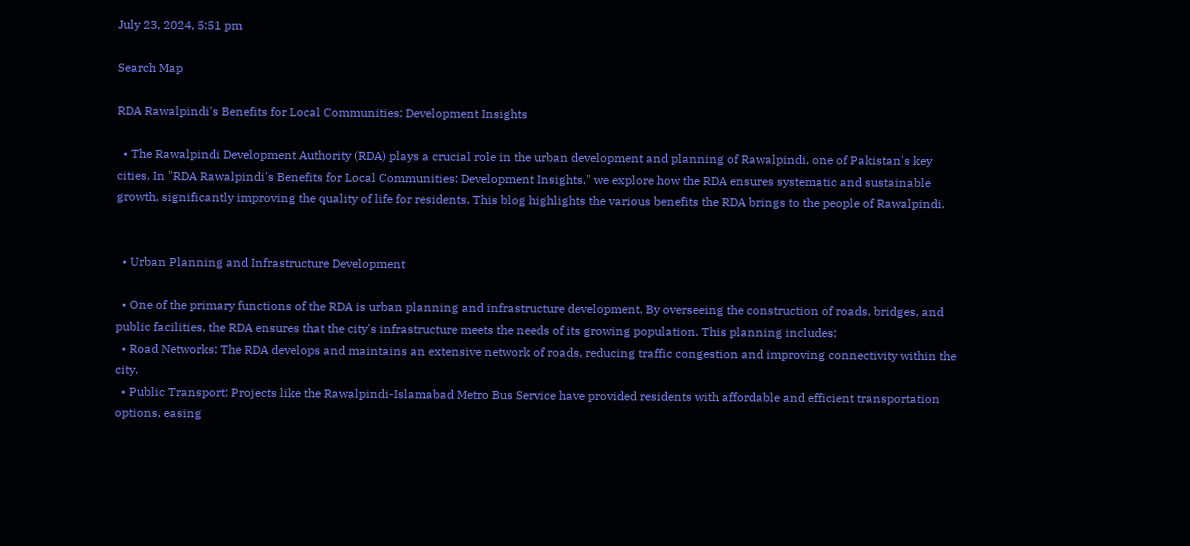July 23, 2024, 5:51 pm

Search Map

RDA Rawalpindi's Benefits for Local Communities: Development Insights

  • The Rawalpindi Development Authority (RDA) plays a crucial role in the urban development and planning of Rawalpindi, one of Pakistan's key cities. In "RDA Rawalpindi's Benefits for Local Communities: Development Insights," we explore how the RDA ensures systematic and sustainable growth, significantly improving the quality of life for residents. This blog highlights the various benefits the RDA brings to the people of Rawalpindi.


  • Urban Planning and Infrastructure Development

  • One of the primary functions of the RDA is urban planning and infrastructure development. By overseeing the construction of roads, bridges, and public facilities, the RDA ensures that the city's infrastructure meets the needs of its growing population. This planning includes:
  • Road Networks: The RDA develops and maintains an extensive network of roads, reducing traffic congestion and improving connectivity within the city.
  • Public Transport: Projects like the Rawalpindi-Islamabad Metro Bus Service have provided residents with affordable and efficient transportation options, easing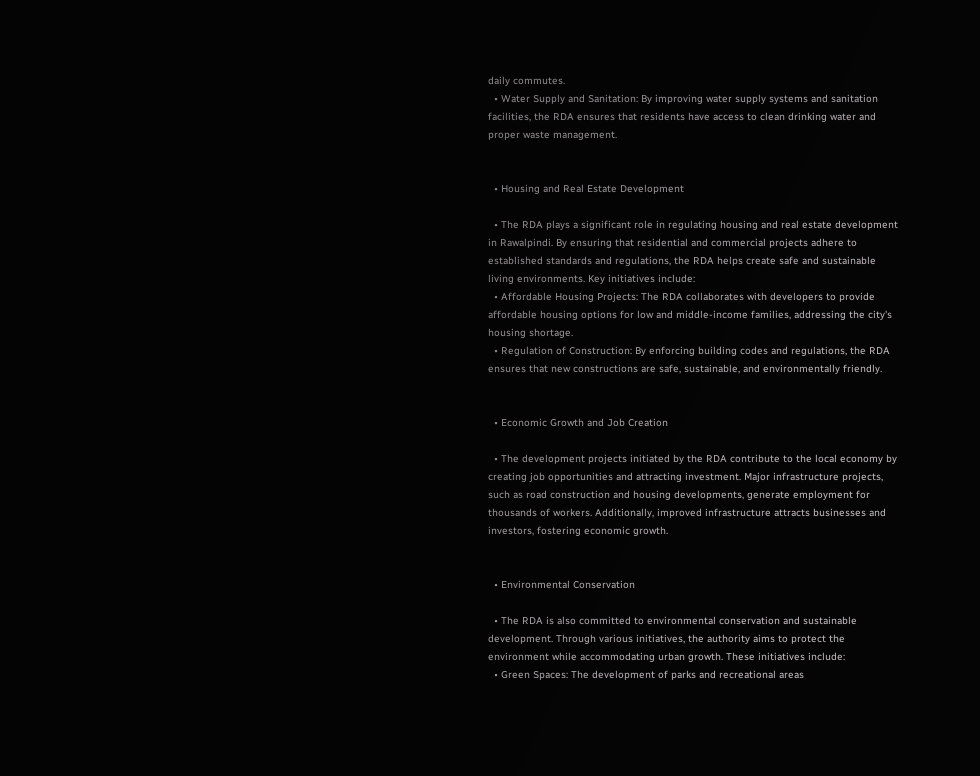daily commutes.
  • Water Supply and Sanitation: By improving water supply systems and sanitation facilities, the RDA ensures that residents have access to clean drinking water and proper waste management.


  • Housing and Real Estate Development

  • The RDA plays a significant role in regulating housing and real estate development in Rawalpindi. By ensuring that residential and commercial projects adhere to established standards and regulations, the RDA helps create safe and sustainable living environments. Key initiatives include:
  • Affordable Housing Projects: The RDA collaborates with developers to provide affordable housing options for low and middle-income families, addressing the city's housing shortage.
  • Regulation of Construction: By enforcing building codes and regulations, the RDA ensures that new constructions are safe, sustainable, and environmentally friendly.


  • Economic Growth and Job Creation

  • The development projects initiated by the RDA contribute to the local economy by creating job opportunities and attracting investment. Major infrastructure projects, such as road construction and housing developments, generate employment for thousands of workers. Additionally, improved infrastructure attracts businesses and investors, fostering economic growth.


  • Environmental Conservation

  • The RDA is also committed to environmental conservation and sustainable development. Through various initiatives, the authority aims to protect the environment while accommodating urban growth. These initiatives include:
  • Green Spaces: The development of parks and recreational areas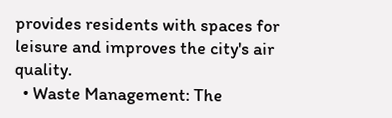provides residents with spaces for leisure and improves the city's air quality.
  • Waste Management: The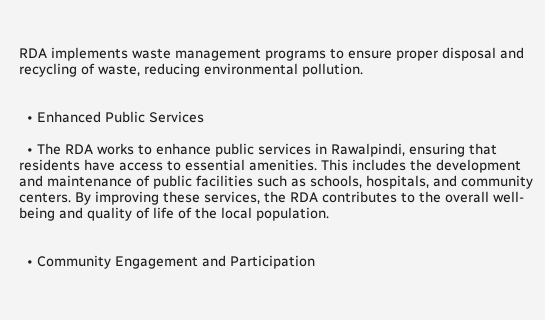RDA implements waste management programs to ensure proper disposal and recycling of waste, reducing environmental pollution.


  • Enhanced Public Services

  • The RDA works to enhance public services in Rawalpindi, ensuring that residents have access to essential amenities. This includes the development and maintenance of public facilities such as schools, hospitals, and community centers. By improving these services, the RDA contributes to the overall well-being and quality of life of the local population.


  • Community Engagement and Participation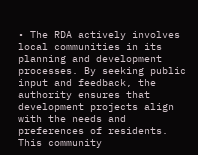• The RDA actively involves local communities in its planning and development processes. By seeking public input and feedback, the authority ensures that development projects align with the needs and preferences of residents. This community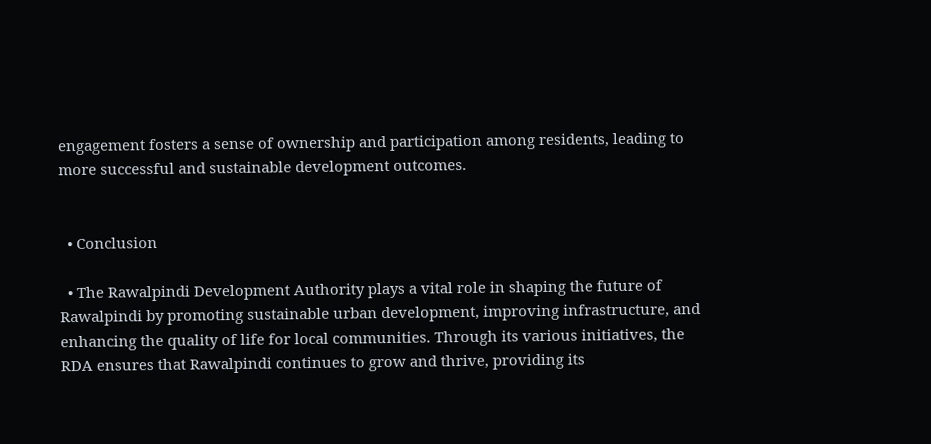engagement fosters a sense of ownership and participation among residents, leading to more successful and sustainable development outcomes.


  • Conclusion

  • The Rawalpindi Development Authority plays a vital role in shaping the future of Rawalpindi by promoting sustainable urban development, improving infrastructure, and enhancing the quality of life for local communities. Through its various initiatives, the RDA ensures that Rawalpindi continues to grow and thrive, providing its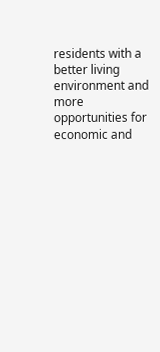residents with a better living environment and more opportunities for economic and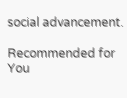social advancement.

Recommended for You